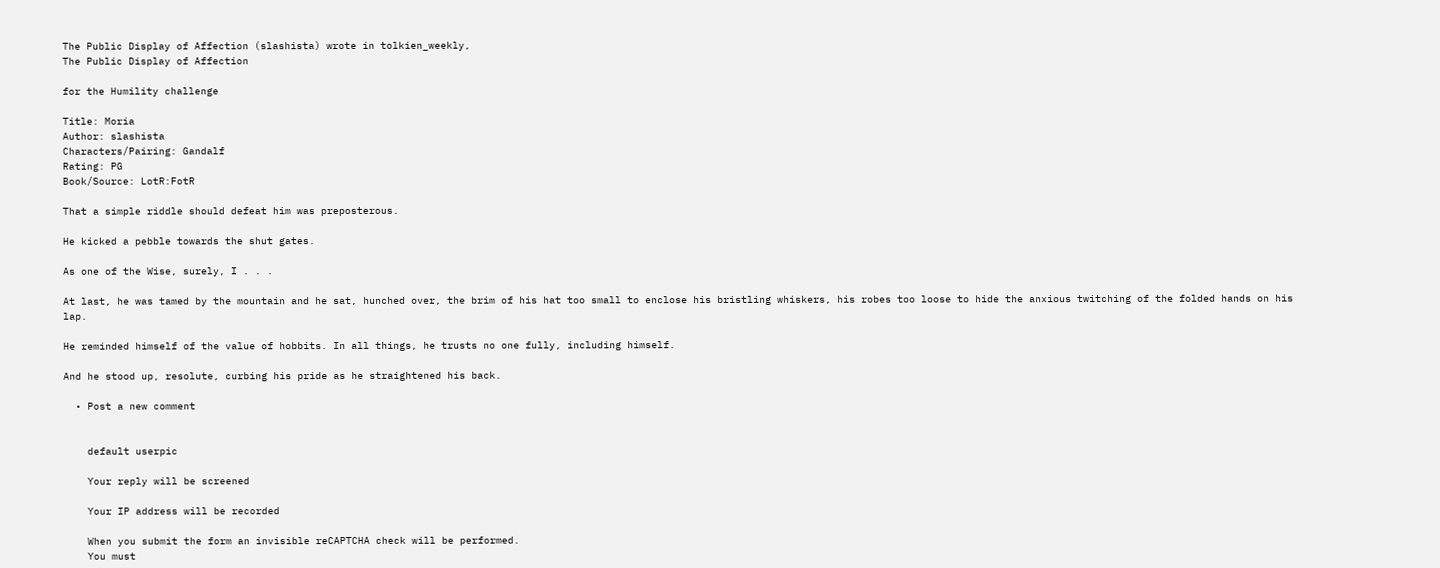The Public Display of Affection (slashista) wrote in tolkien_weekly,
The Public Display of Affection

for the Humility challenge

Title: Moria
Author: slashista
Characters/Pairing: Gandalf
Rating: PG
Book/Source: LotR:FotR

That a simple riddle should defeat him was preposterous.

He kicked a pebble towards the shut gates.

As one of the Wise, surely, I . . .

At last, he was tamed by the mountain and he sat, hunched over, the brim of his hat too small to enclose his bristling whiskers, his robes too loose to hide the anxious twitching of the folded hands on his lap.

He reminded himself of the value of hobbits. In all things, he trusts no one fully, including himself.

And he stood up, resolute, curbing his pride as he straightened his back.

  • Post a new comment


    default userpic

    Your reply will be screened

    Your IP address will be recorded

    When you submit the form an invisible reCAPTCHA check will be performed.
    You must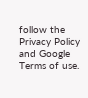follow the Privacy Policy and Google Terms of use.